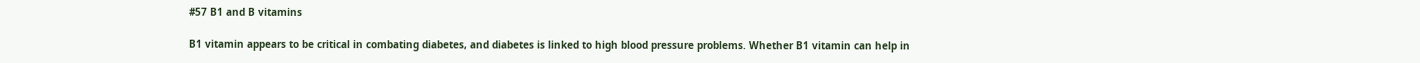#57 B1 and B vitamins

B1 vitamin appears to be critical in combating diabetes, and diabetes is linked to high blood pressure problems. Whether B1 vitamin can help in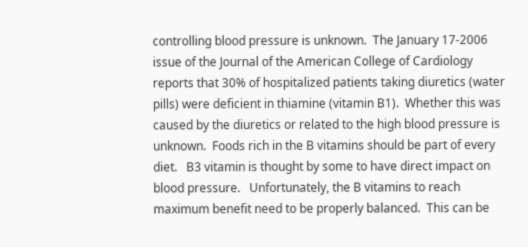controlling blood pressure is unknown.  The January 17-2006 issue of the Journal of the American College of Cardiology reports that 30% of hospitalized patients taking diuretics (water pills) were deficient in thiamine (vitamin B1).  Whether this was caused by the diuretics or related to the high blood pressure is unknown.  Foods rich in the B vitamins should be part of every diet.   B3 vitamin is thought by some to have direct impact on blood pressure.   Unfortunately, the B vitamins to reach maximum benefit need to be properly balanced.  This can be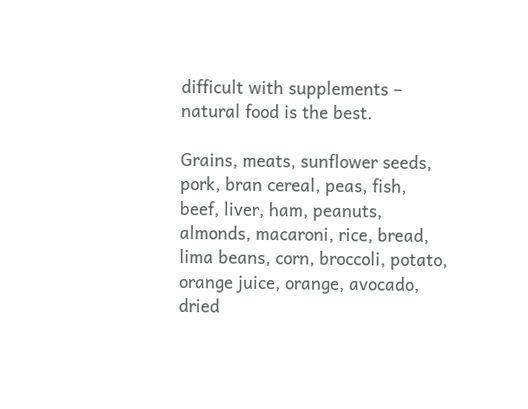difficult with supplements – natural food is the best.

Grains, meats, sunflower seeds, pork, bran cereal, peas, fish, beef, liver, ham, peanuts, almonds, macaroni, rice, bread, lima beans, corn, broccoli, potato, orange juice, orange, avocado, dried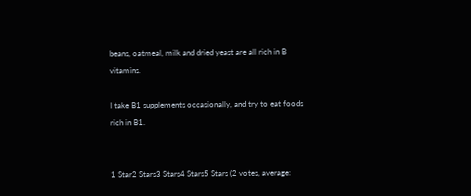beans, oatmeal, milk and dried yeast are all rich in B vitamins.

I take B1 supplements occasionally, and try to eat foods rich in B1.


1 Star2 Stars3 Stars4 Stars5 Stars (2 votes, average: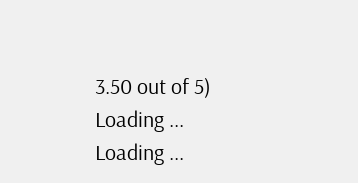3.50 out of 5)
Loading ... Loading ...